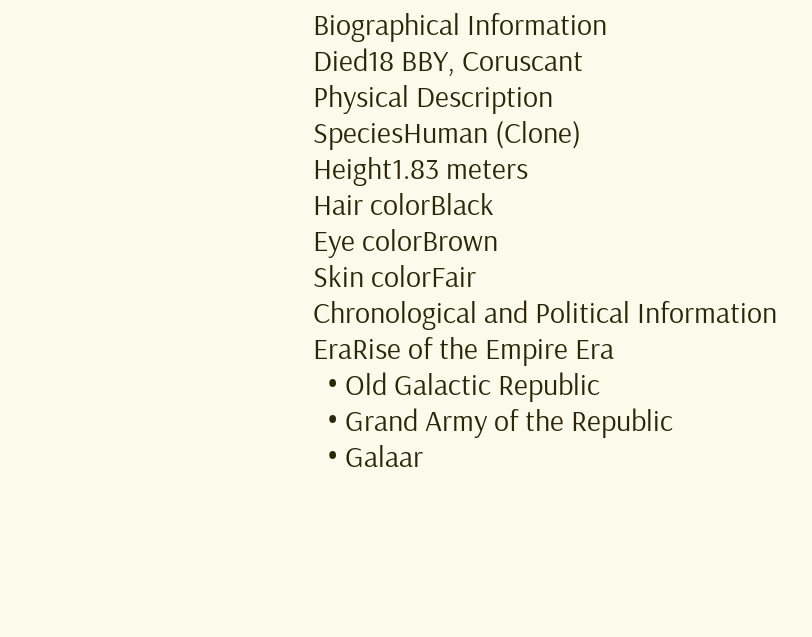Biographical Information
Died18 BBY, Coruscant
Physical Description
SpeciesHuman (Clone)
Height1.83 meters
Hair colorBlack
Eye colorBrown
Skin colorFair
Chronological and Political Information
EraRise of the Empire Era
  • Old Galactic Republic
  • Grand Army of the Republic
  • Galaar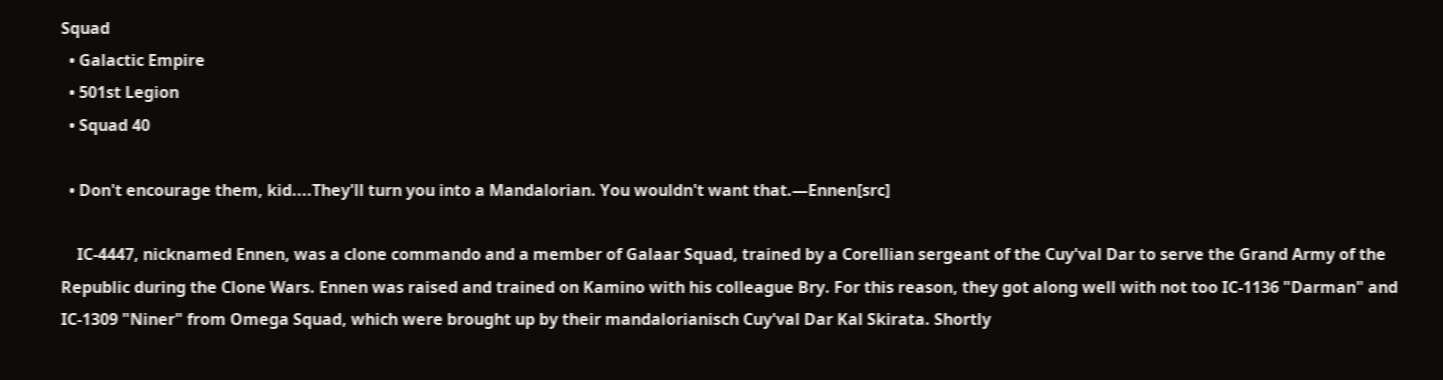Squad
  • Galactic Empire
  • 501st Legion
  • Squad 40

  • Don't encourage them, kid....They'll turn you into a Mandalorian. You wouldn't want that.—Ennen[src]

    IC-4447, nicknamed Ennen, was a clone commando and a member of Galaar Squad, trained by a Corellian sergeant of the Cuy'val Dar to serve the Grand Army of the Republic during the Clone Wars. Ennen was raised and trained on Kamino with his colleague Bry. For this reason, they got along well with not too IC-1136 "Darman" and IC-1309 "Niner" from Omega Squad, which were brought up by their mandalorianisch Cuy'val Dar Kal Skirata. Shortly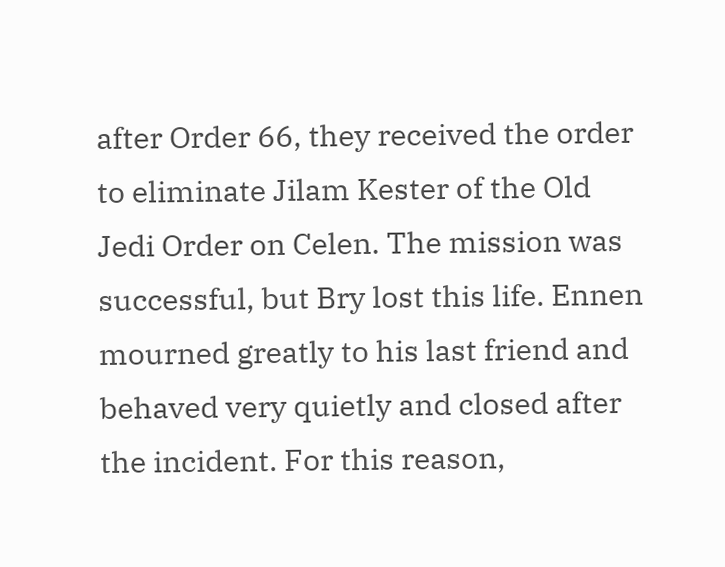after Order 66, they received the order to eliminate Jilam Kester of the Old Jedi Order on Celen. The mission was successful, but Bry lost this life. Ennen mourned greatly to his last friend and behaved very quietly and closed after the incident. For this reason,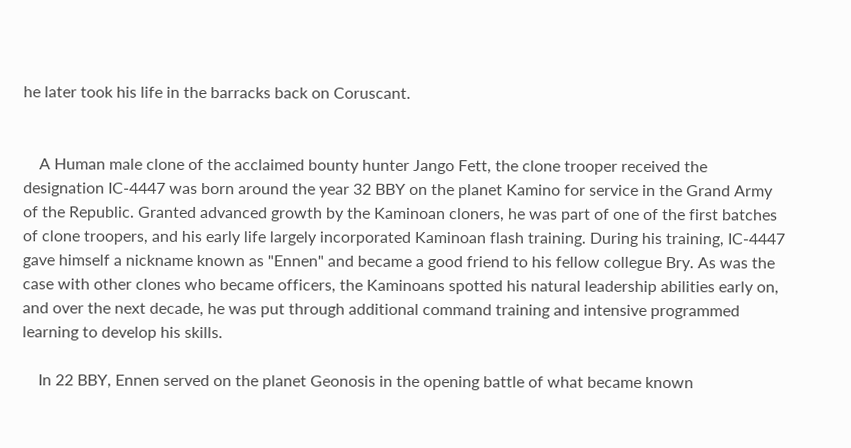he later took his life in the barracks back on Coruscant.


    A Human male clone of the acclaimed bounty hunter Jango Fett, the clone trooper received the designation IC-4447 was born around the year 32 BBY on the planet Kamino for service in the Grand Army of the Republic. Granted advanced growth by the Kaminoan cloners, he was part of one of the first batches of clone troopers, and his early life largely incorporated Kaminoan flash training. During his training, IC-4447 gave himself a nickname known as "Ennen" and became a good friend to his fellow collegue Bry. As was the case with other clones who became officers, the Kaminoans spotted his natural leadership abilities early on, and over the next decade, he was put through additional command training and intensive programmed learning to develop his skills.

    In 22 BBY, Ennen served on the planet Geonosis in the opening battle of what became known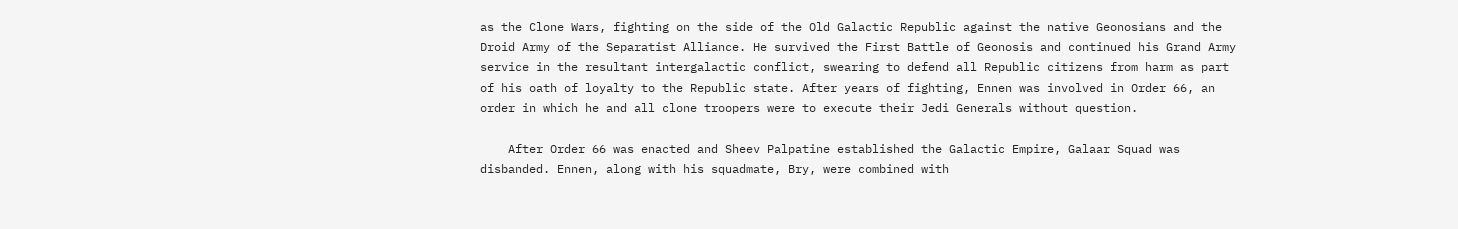as the Clone Wars, fighting on the side of the Old Galactic Republic against the native Geonosians and the Droid Army of the Separatist Alliance. He survived the First Battle of Geonosis and continued his Grand Army service in the resultant intergalactic conflict, swearing to defend all Republic citizens from harm as part of his oath of loyalty to the Republic state. After years of fighting, Ennen was involved in Order 66, an order in which he and all clone troopers were to execute their Jedi Generals without question.

    After Order 66 was enacted and Sheev Palpatine established the Galactic Empire, Galaar Squad was disbanded. Ennen, along with his squadmate, Bry, were combined with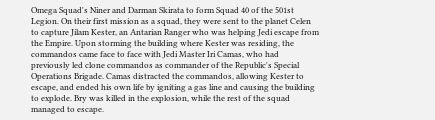Omega Squad's Niner and Darman Skirata to form Squad 40 of the 501st Legion. On their first mission as a squad, they were sent to the planet Celen to capture Jilam Kester, an Antarian Ranger who was helping Jedi escape from the Empire. Upon storming the building where Kester was residing, the commandos came face to face with Jedi Master Iri Camas, who had previously led clone commandos as commander of the Republic's Special Operations Brigade. Camas distracted the commandos, allowing Kester to escape, and ended his own life by igniting a gas line and causing the building to explode. Bry was killed in the explosion, while the rest of the squad managed to escape.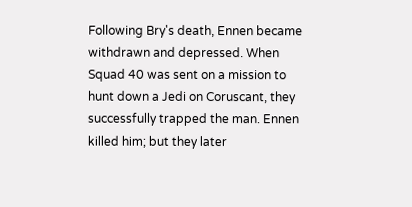Following Bry's death, Ennen became withdrawn and depressed. When Squad 40 was sent on a mission to hunt down a Jedi on Coruscant, they successfully trapped the man. Ennen killed him; but they later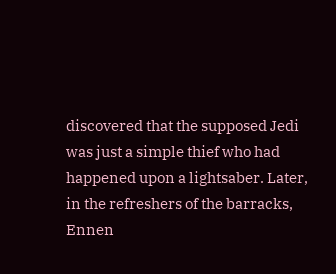discovered that the supposed Jedi was just a simple thief who had happened upon a lightsaber. Later, in the refreshers of the barracks, Ennen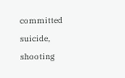committed suicide, shooting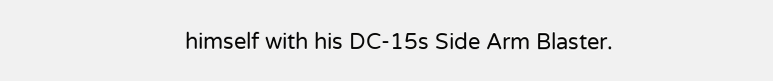himself with his DC-15s Side Arm Blaster.